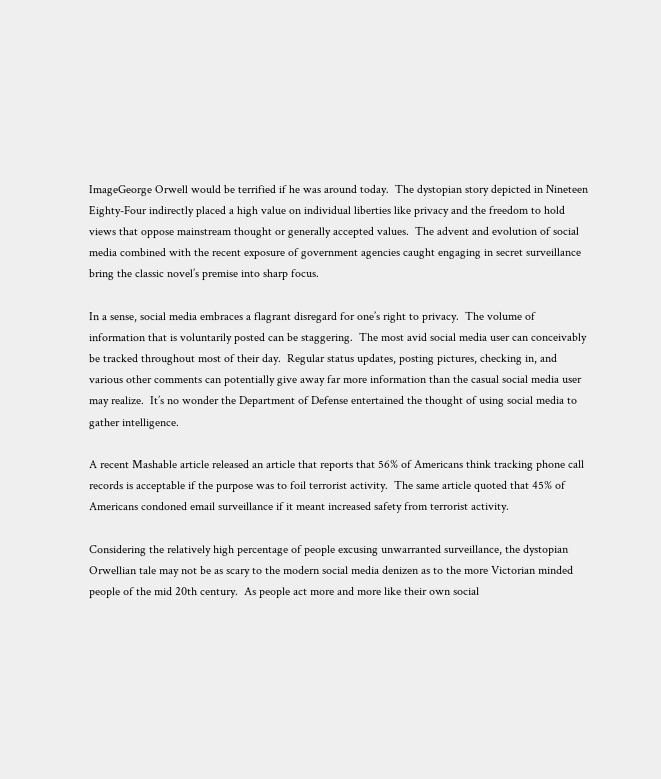ImageGeorge Orwell would be terrified if he was around today.  The dystopian story depicted in Nineteen Eighty-Four indirectly placed a high value on individual liberties like privacy and the freedom to hold views that oppose mainstream thought or generally accepted values.  The advent and evolution of social media combined with the recent exposure of government agencies caught engaging in secret surveillance bring the classic novel’s premise into sharp focus.

In a sense, social media embraces a flagrant disregard for one’s right to privacy.  The volume of information that is voluntarily posted can be staggering.  The most avid social media user can conceivably be tracked throughout most of their day.  Regular status updates, posting pictures, checking in, and various other comments can potentially give away far more information than the casual social media user may realize.  It’s no wonder the Department of Defense entertained the thought of using social media to gather intelligence.

A recent Mashable article released an article that reports that 56% of Americans think tracking phone call records is acceptable if the purpose was to foil terrorist activity.  The same article quoted that 45% of Americans condoned email surveillance if it meant increased safety from terrorist activity.

Considering the relatively high percentage of people excusing unwarranted surveillance, the dystopian Orwellian tale may not be as scary to the modern social media denizen as to the more Victorian minded people of the mid 20th century.  As people act more and more like their own social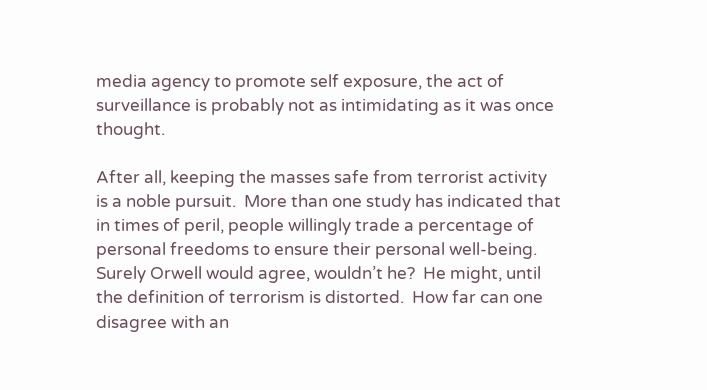media agency to promote self exposure, the act of surveillance is probably not as intimidating as it was once thought.

After all, keeping the masses safe from terrorist activity is a noble pursuit.  More than one study has indicated that in times of peril, people willingly trade a percentage of personal freedoms to ensure their personal well-being.  Surely Orwell would agree, wouldn’t he?  He might, until the definition of terrorism is distorted.  How far can one disagree with an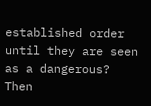established order until they are seen as a dangerous?  Then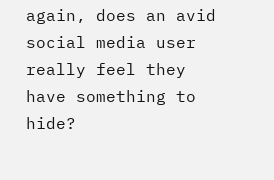again, does an avid social media user really feel they have something to hide?